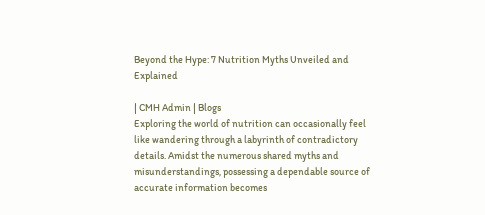Beyond the Hype: 7 Nutrition Myths Unveiled and Explained

| CMH Admin | Blogs
Exploring the world of nutrition can occasionally feel like wandering through a labyrinth of contradictory details. Amidst the numerous shared myths and misunderstandings, possessing a dependable source of accurate information becomes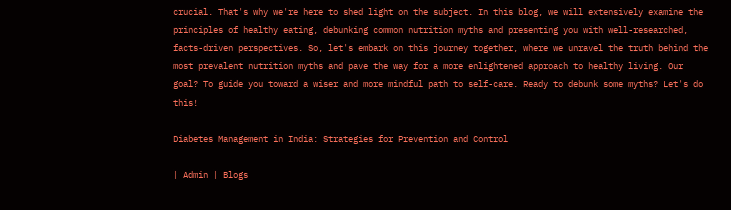crucial. That's why we're here to shed light on the subject. In this blog, we will extensively examine the principles of healthy eating, debunking common nutrition myths and presenting you with well-researched, facts-driven perspectives. So, let's embark on this journey together, where we unravel the truth behind the most prevalent nutrition myths and pave the way for a more enlightened approach to healthy living. Our goal? To guide you toward a wiser and more mindful path to self-care. Ready to debunk some myths? Let's do this!

Diabetes Management in India: Strategies for Prevention and Control

| Admin | Blogs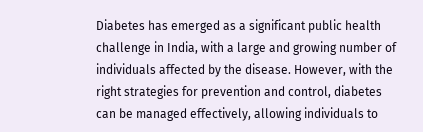Diabetes has emerged as a significant public health challenge in India, with a large and growing number of individuals affected by the disease. However, with the right strategies for prevention and control, diabetes can be managed effectively, allowing individuals to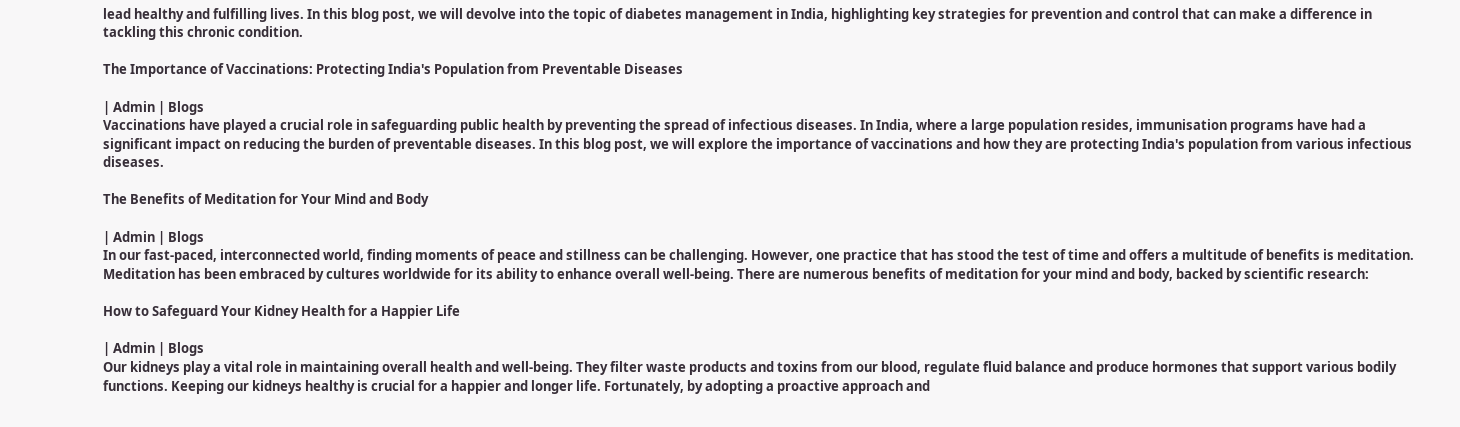lead healthy and fulfilling lives. In this blog post, we will devolve into the topic of diabetes management in India, highlighting key strategies for prevention and control that can make a difference in tackling this chronic condition.

The Importance of Vaccinations: Protecting India's Population from Preventable Diseases

| Admin | Blogs
Vaccinations have played a crucial role in safeguarding public health by preventing the spread of infectious diseases. In India, where a large population resides, immunisation programs have had a significant impact on reducing the burden of preventable diseases. In this blog post, we will explore the importance of vaccinations and how they are protecting India's population from various infectious diseases.

The Benefits of Meditation for Your Mind and Body

| Admin | Blogs
In our fast-paced, interconnected world, finding moments of peace and stillness can be challenging. However, one practice that has stood the test of time and offers a multitude of benefits is meditation. Meditation has been embraced by cultures worldwide for its ability to enhance overall well-being. There are numerous benefits of meditation for your mind and body, backed by scientific research:

How to Safeguard Your Kidney Health for a Happier Life

| Admin | Blogs
Our kidneys play a vital role in maintaining overall health and well-being. They filter waste products and toxins from our blood, regulate fluid balance and produce hormones that support various bodily functions. Keeping our kidneys healthy is crucial for a happier and longer life. Fortunately, by adopting a proactive approach and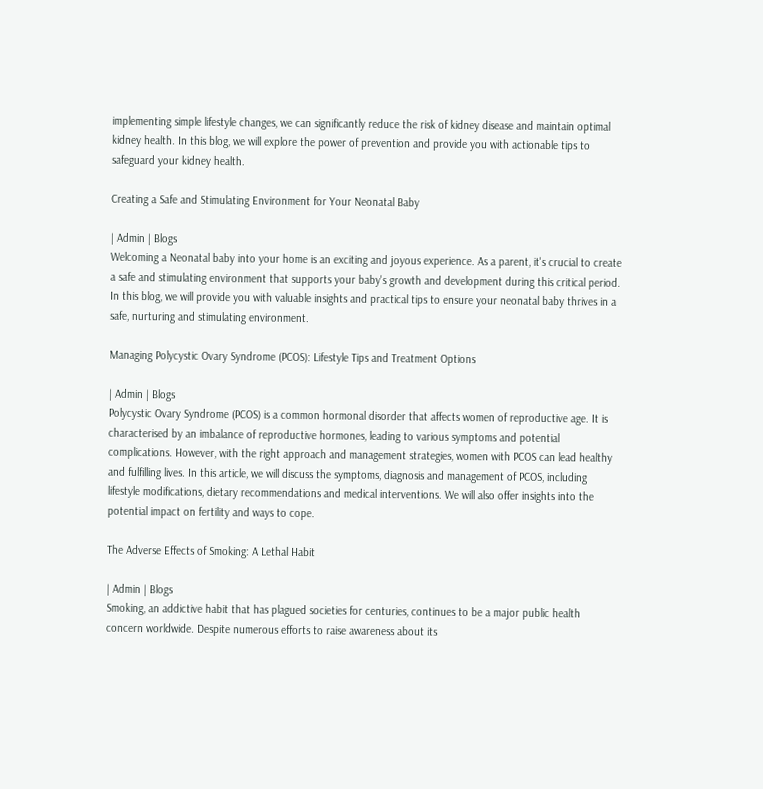implementing simple lifestyle changes, we can significantly reduce the risk of kidney disease and maintain optimal kidney health. In this blog, we will explore the power of prevention and provide you with actionable tips to safeguard your kidney health.

Creating a Safe and Stimulating Environment for Your Neonatal Baby

| Admin | Blogs
Welcoming a Neonatal baby into your home is an exciting and joyous experience. As a parent, it's crucial to create a safe and stimulating environment that supports your baby's growth and development during this critical period. In this blog, we will provide you with valuable insights and practical tips to ensure your neonatal baby thrives in a safe, nurturing and stimulating environment.

Managing Polycystic Ovary Syndrome (PCOS): Lifestyle Tips and Treatment Options

| Admin | Blogs
Polycystic Ovary Syndrome (PCOS) is a common hormonal disorder that affects women of reproductive age. It is characterised by an imbalance of reproductive hormones, leading to various symptoms and potential complications. However, with the right approach and management strategies, women with PCOS can lead healthy and fulfilling lives. In this article, we will discuss the symptoms, diagnosis and management of PCOS, including lifestyle modifications, dietary recommendations and medical interventions. We will also offer insights into the potential impact on fertility and ways to cope.

The Adverse Effects of Smoking: A Lethal Habit

| Admin | Blogs
Smoking, an addictive habit that has plagued societies for centuries, continues to be a major public health concern worldwide. Despite numerous efforts to raise awareness about its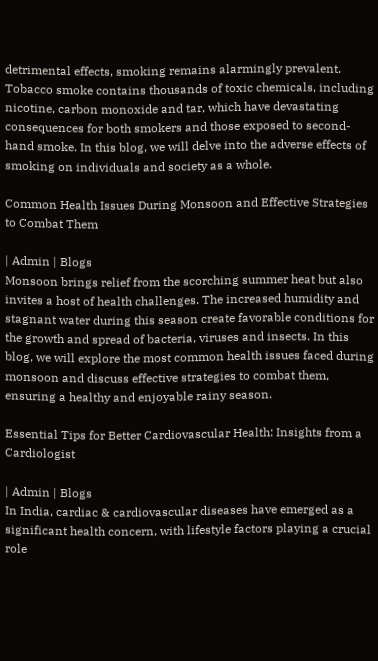detrimental effects, smoking remains alarmingly prevalent. Tobacco smoke contains thousands of toxic chemicals, including nicotine, carbon monoxide and tar, which have devastating consequences for both smokers and those exposed to second-hand smoke. In this blog, we will delve into the adverse effects of smoking on individuals and society as a whole.

Common Health Issues During Monsoon and Effective Strategies to Combat Them

| Admin | Blogs
Monsoon brings relief from the scorching summer heat but also invites a host of health challenges. The increased humidity and stagnant water during this season create favorable conditions for the growth and spread of bacteria, viruses and insects. In this blog, we will explore the most common health issues faced during monsoon and discuss effective strategies to combat them, ensuring a healthy and enjoyable rainy season.

Essential Tips for Better Cardiovascular Health: Insights from a Cardiologist

| Admin | Blogs
In India, cardiac & cardiovascular diseases have emerged as a significant health concern, with lifestyle factors playing a crucial role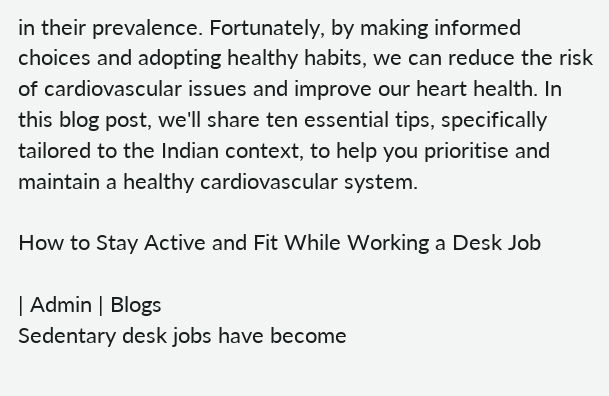in their prevalence. Fortunately, by making informed choices and adopting healthy habits, we can reduce the risk of cardiovascular issues and improve our heart health. In this blog post, we'll share ten essential tips, specifically tailored to the Indian context, to help you prioritise and maintain a healthy cardiovascular system.

How to Stay Active and Fit While Working a Desk Job

| Admin | Blogs
Sedentary desk jobs have become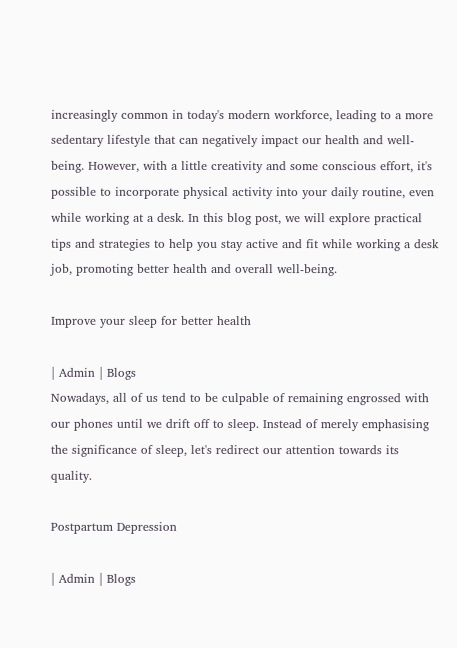increasingly common in today's modern workforce, leading to a more sedentary lifestyle that can negatively impact our health and well-being. However, with a little creativity and some conscious effort, it's possible to incorporate physical activity into your daily routine, even while working at a desk. In this blog post, we will explore practical tips and strategies to help you stay active and fit while working a desk job, promoting better health and overall well-being.

Improve your sleep for better health

| Admin | Blogs
Nowadays, all of us tend to be culpable of remaining engrossed with our phones until we drift off to sleep. Instead of merely emphasising the significance of sleep, let's redirect our attention towards its quality.

Postpartum Depression

| Admin | Blogs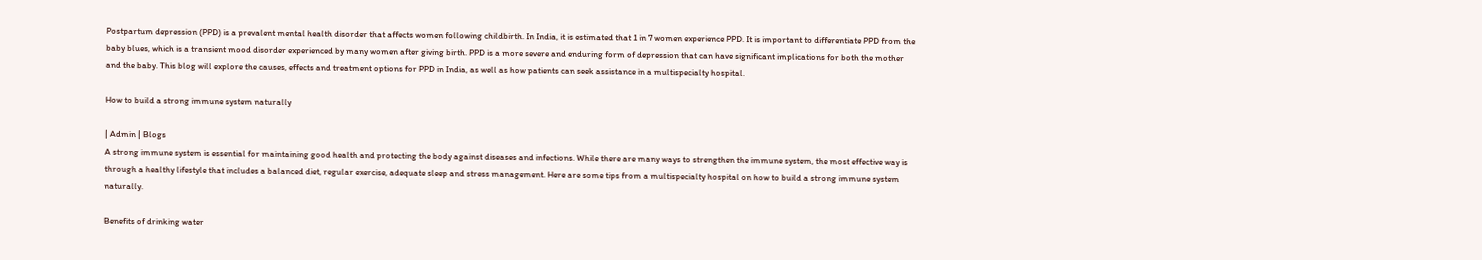Postpartum depression (PPD) is a prevalent mental health disorder that affects women following childbirth. In India, it is estimated that 1 in 7 women experience PPD. It is important to differentiate PPD from the baby blues, which is a transient mood disorder experienced by many women after giving birth. PPD is a more severe and enduring form of depression that can have significant implications for both the mother and the baby. This blog will explore the causes, effects and treatment options for PPD in India, as well as how patients can seek assistance in a multispecialty hospital.

How to build a strong immune system naturally

| Admin | Blogs
A strong immune system is essential for maintaining good health and protecting the body against diseases and infections. While there are many ways to strengthen the immune system, the most effective way is through a healthy lifestyle that includes a balanced diet, regular exercise, adequate sleep and stress management. Here are some tips from a multispecialty hospital on how to build a strong immune system naturally.

Benefits of drinking water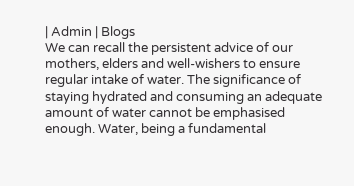| Admin | Blogs
We can recall the persistent advice of our mothers, elders and well-wishers to ensure regular intake of water. The significance of staying hydrated and consuming an adequate amount of water cannot be emphasised enough. Water, being a fundamental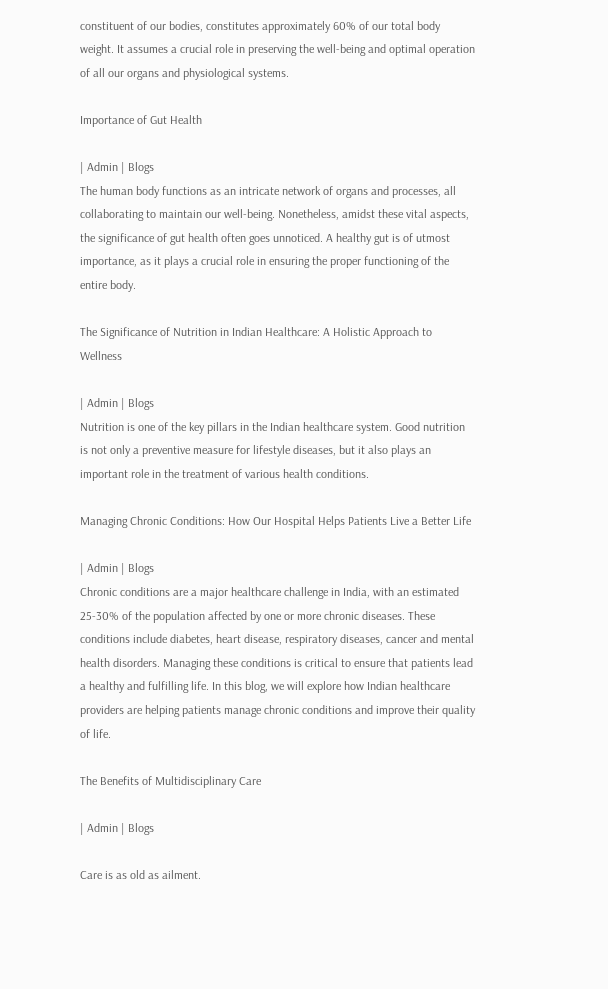constituent of our bodies, constitutes approximately 60% of our total body weight. It assumes a crucial role in preserving the well-being and optimal operation of all our organs and physiological systems.

Importance of Gut Health

| Admin | Blogs
The human body functions as an intricate network of organs and processes, all collaborating to maintain our well-being. Nonetheless, amidst these vital aspects, the significance of gut health often goes unnoticed. A healthy gut is of utmost importance, as it plays a crucial role in ensuring the proper functioning of the entire body.

The Significance of Nutrition in Indian Healthcare: A Holistic Approach to Wellness

| Admin | Blogs
Nutrition is one of the key pillars in the Indian healthcare system. Good nutrition is not only a preventive measure for lifestyle diseases, but it also plays an important role in the treatment of various health conditions.

Managing Chronic Conditions: How Our Hospital Helps Patients Live a Better Life

| Admin | Blogs
Chronic conditions are a major healthcare challenge in India, with an estimated 25-30% of the population affected by one or more chronic diseases. These conditions include diabetes, heart disease, respiratory diseases, cancer and mental health disorders. Managing these conditions is critical to ensure that patients lead a healthy and fulfilling life. In this blog, we will explore how Indian healthcare providers are helping patients manage chronic conditions and improve their quality of life.

The Benefits of Multidisciplinary Care

| Admin | Blogs

Care is as old as ailment.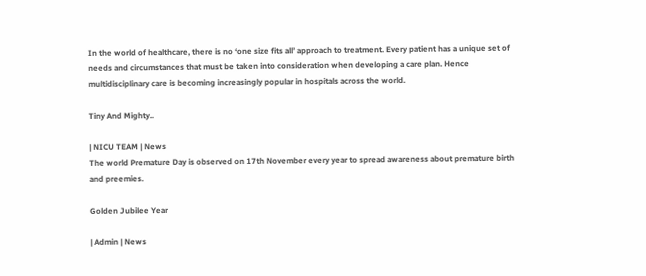In the world of healthcare, there is no ‘one size fits all’ approach to treatment. Every patient has a unique set of needs and circumstances that must be taken into consideration when developing a care plan. Hence multidisciplinary care is becoming increasingly popular in hospitals across the world.

Tiny And Mighty..

| NICU TEAM | News
The world Premature Day is observed on 17th November every year to spread awareness about premature birth and preemies.

Golden Jubilee Year

| Admin | News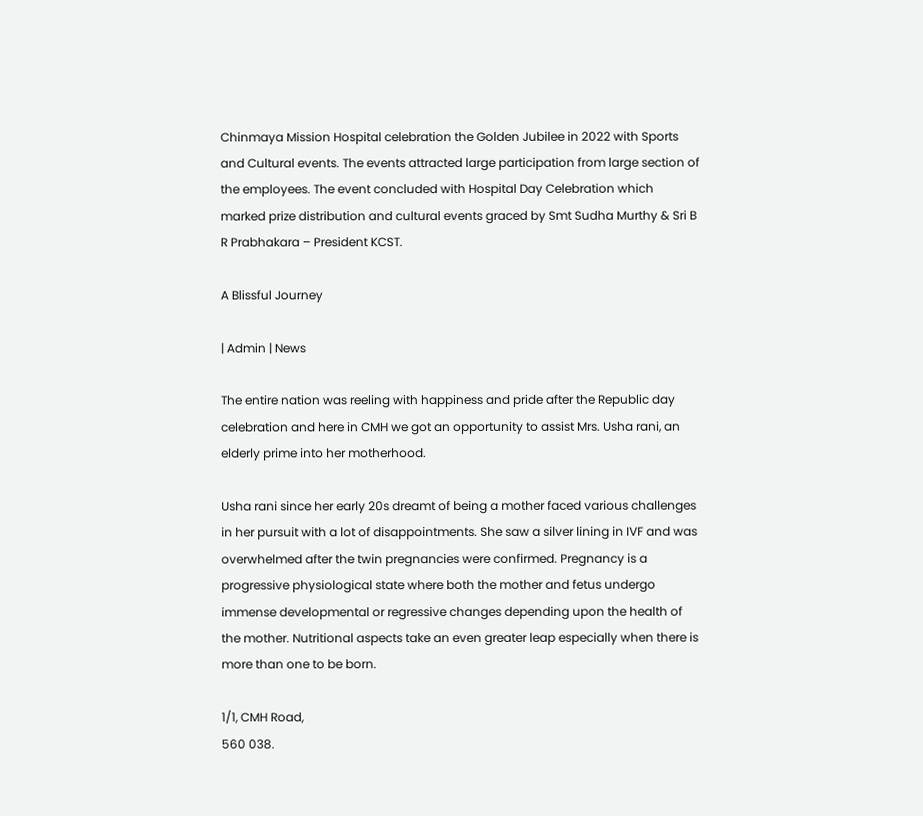Chinmaya Mission Hospital celebration the Golden Jubilee in 2022 with Sports and Cultural events. The events attracted large participation from large section of the employees. The event concluded with Hospital Day Celebration which marked prize distribution and cultural events graced by Smt Sudha Murthy & Sri B R Prabhakara – President KCST.

A Blissful Journey

| Admin | News

The entire nation was reeling with happiness and pride after the Republic day celebration and here in CMH we got an opportunity to assist Mrs. Usha rani, an elderly prime into her motherhood.

Usha rani since her early 20s dreamt of being a mother faced various challenges in her pursuit with a lot of disappointments. She saw a silver lining in IVF and was overwhelmed after the twin pregnancies were confirmed. Pregnancy is a progressive physiological state where both the mother and fetus undergo immense developmental or regressive changes depending upon the health of the mother. Nutritional aspects take an even greater leap especially when there is more than one to be born.

1/1, CMH Road,
560 038.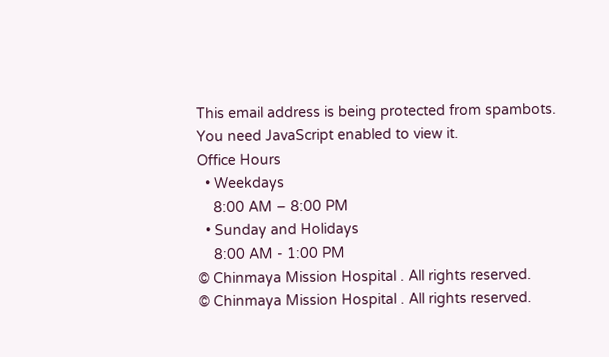This email address is being protected from spambots. You need JavaScript enabled to view it.
Office Hours
  • Weekdays
    8:00 AM – 8:00 PM
  • Sunday and Holidays
    8:00 AM - 1:00 PM
© Chinmaya Mission Hospital . All rights reserved.
© Chinmaya Mission Hospital . All rights reserved.